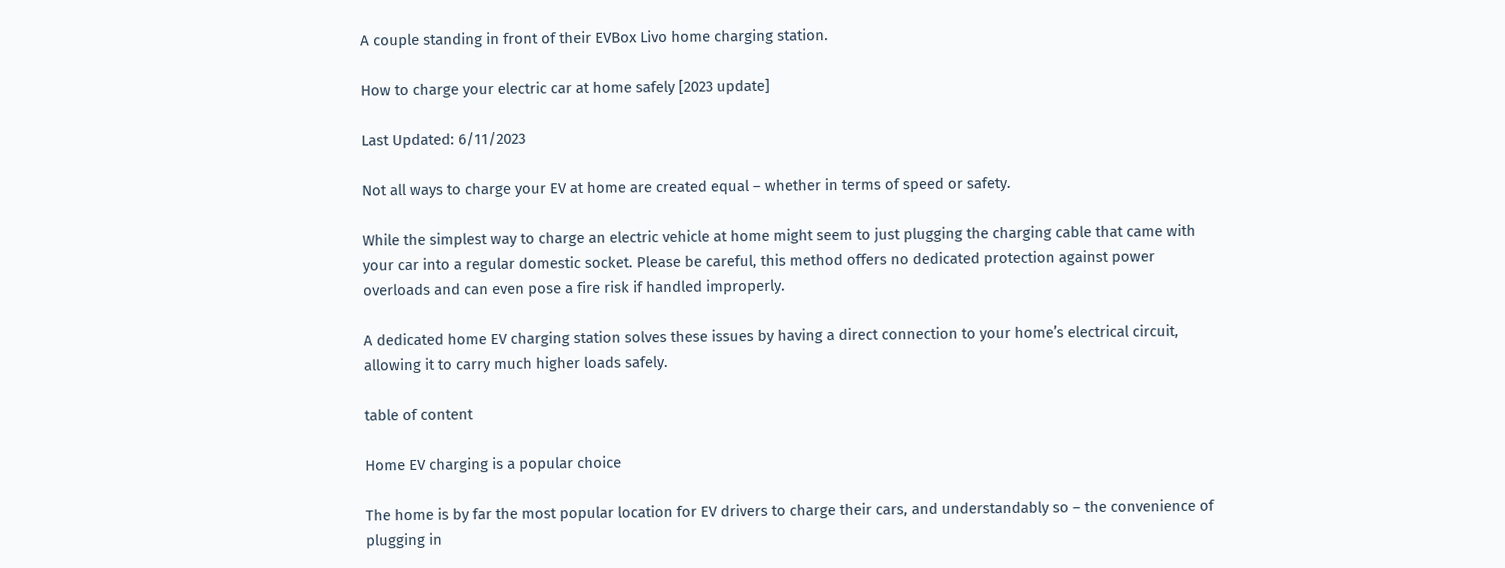A couple standing in front of their EVBox Livo home charging station.

How to charge your electric car at home safely [2023 update]

Last Updated: 6/11/2023

Not all ways to charge your EV at home are created equal – whether in terms of speed or safety.

While the simplest way to charge an electric vehicle at home might seem to just plugging the charging cable that came with your car into a regular domestic socket. Please be careful, this method offers no dedicated protection against power overloads and can even pose a fire risk if handled improperly.

A dedicated home EV charging station solves these issues by having a direct connection to your home’s electrical circuit, allowing it to carry much higher loads safely.

table of content

Home EV charging is a popular choice

The home is by far the most popular location for EV drivers to charge their cars, and understandably so – the convenience of plugging in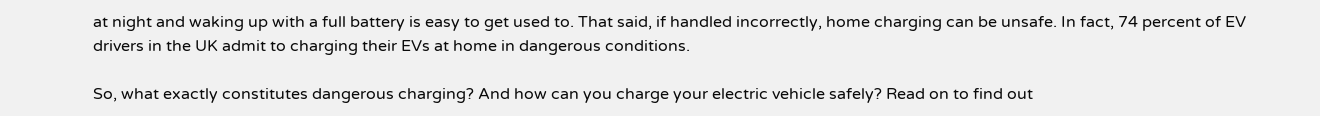at night and waking up with a full battery is easy to get used to. That said, if handled incorrectly, home charging can be unsafe. In fact, 74 percent of EV drivers in the UK admit to charging their EVs at home in dangerous conditions.

So, what exactly constitutes dangerous charging? And how can you charge your electric vehicle safely? Read on to find out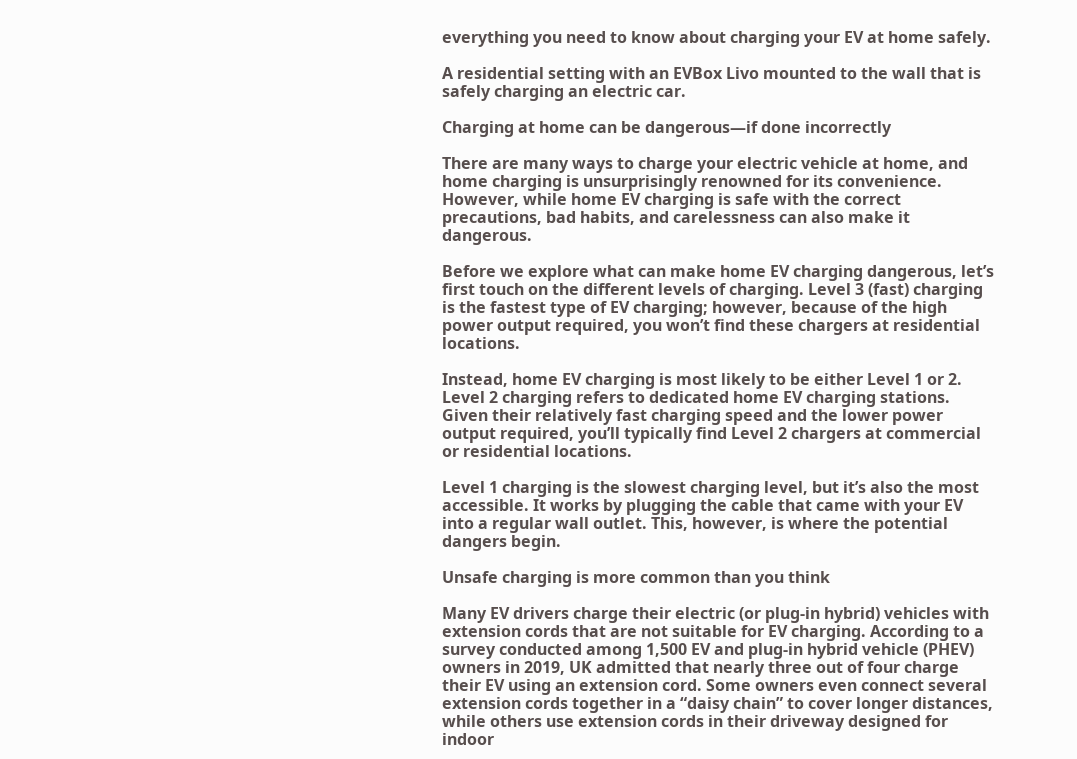everything you need to know about charging your EV at home safely.

A residential setting with an EVBox Livo mounted to the wall that is safely charging an electric car.

Charging at home can be dangerous—if done incorrectly

There are many ways to charge your electric vehicle at home, and home charging is unsurprisingly renowned for its convenience. However, while home EV charging is safe with the correct precautions, bad habits, and carelessness can also make it dangerous.

Before we explore what can make home EV charging dangerous, let’s first touch on the different levels of charging. Level 3 (fast) charging is the fastest type of EV charging; however, because of the high power output required, you won’t find these chargers at residential locations.

Instead, home EV charging is most likely to be either Level 1 or 2. Level 2 charging refers to dedicated home EV charging stations. Given their relatively fast charging speed and the lower power output required, you’ll typically find Level 2 chargers at commercial or residential locations.

Level 1 charging is the slowest charging level, but it’s also the most accessible. It works by plugging the cable that came with your EV into a regular wall outlet. This, however, is where the potential dangers begin.

Unsafe charging is more common than you think

Many EV drivers charge their electric (or plug-in hybrid) vehicles with extension cords that are not suitable for EV charging. According to a survey conducted among 1,500 EV and plug-in hybrid vehicle (PHEV) owners in 2019, UK admitted that nearly three out of four charge their EV using an extension cord. Some owners even connect several extension cords together in a “daisy chain” to cover longer distances, while others use extension cords in their driveway designed for indoor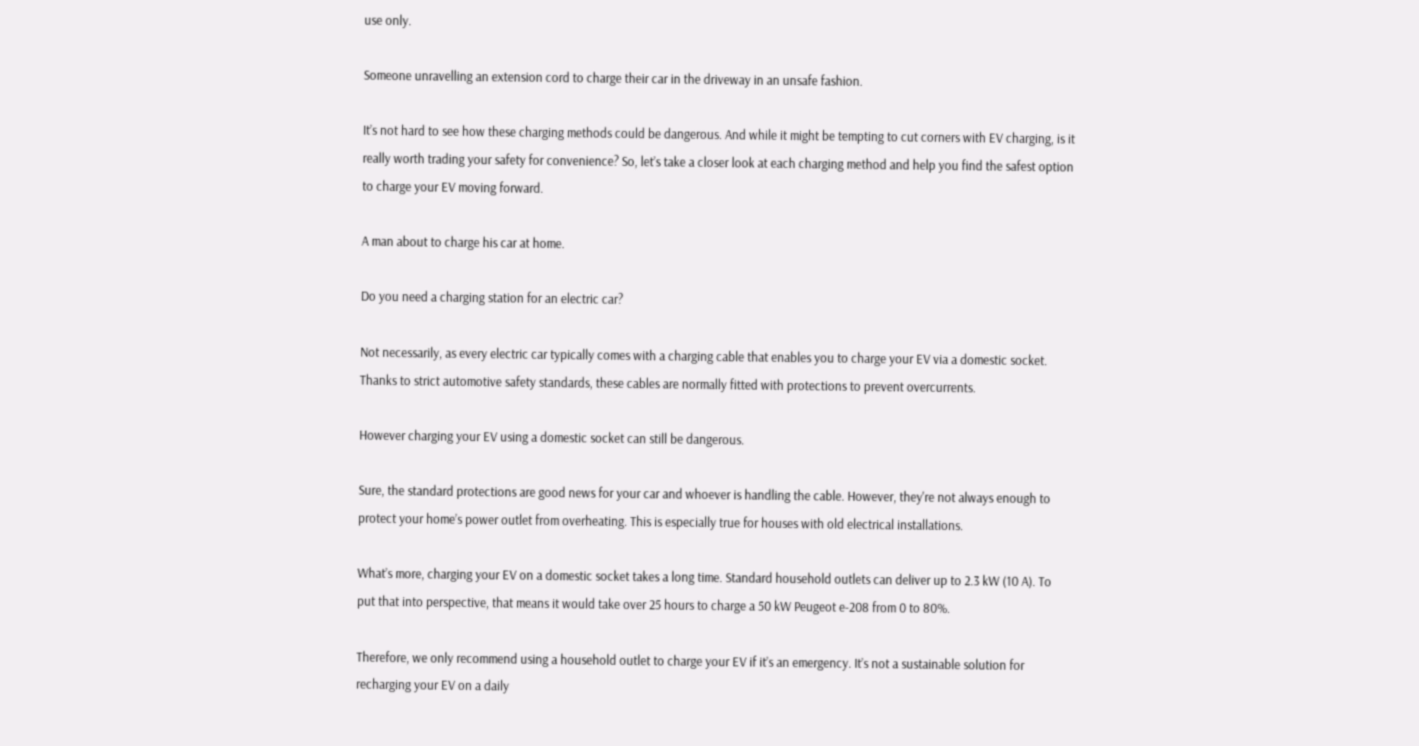use only.

Someone unravelling an extension cord to charge their car in the driveway in an unsafe fashion.

It’s not hard to see how these charging methods could be dangerous. And while it might be tempting to cut corners with EV charging, is it really worth trading your safety for convenience? So, let’s take a closer look at each charging method and help you find the safest option to charge your EV moving forward.

A man about to charge his car at home.

Do you need a charging station for an electric car?

Not necessarily, as every electric car typically comes with a charging cable that enables you to charge your EV via a domestic socket. Thanks to strict automotive safety standards, these cables are normally fitted with protections to prevent overcurrents.

However charging your EV using a domestic socket can still be dangerous.

Sure, the standard protections are good news for your car and whoever is handling the cable. However, they're not always enough to protect your home’s power outlet from overheating. This is especially true for houses with old electrical installations.

What’s more, charging your EV on a domestic socket takes a long time. Standard household outlets can deliver up to 2.3 kW (10 A). To put that into perspective, that means it would take over 25 hours to charge a 50 kW Peugeot e-208 from 0 to 80%.

Therefore, we only recommend using a household outlet to charge your EV if it’s an emergency. It’s not a sustainable solution for recharging your EV on a daily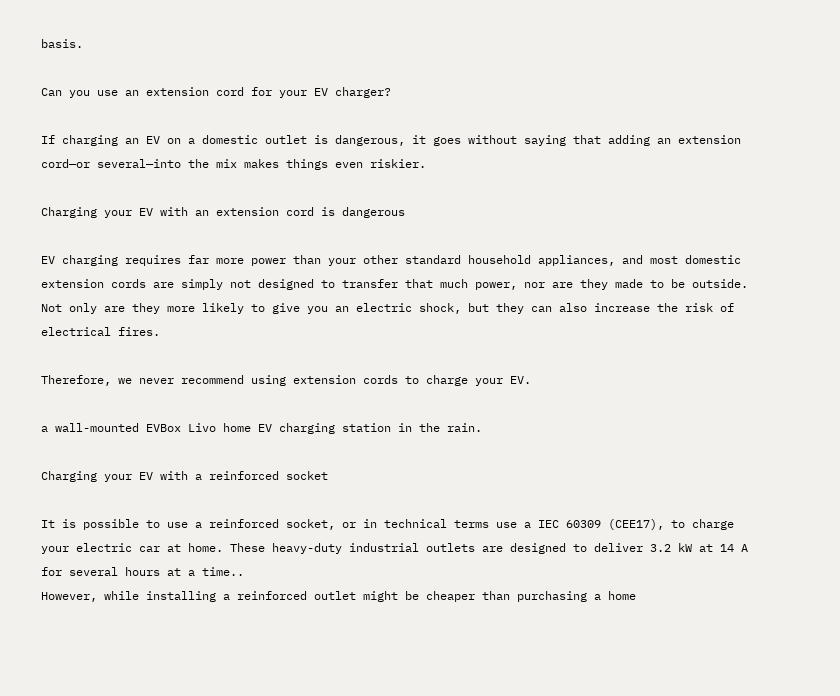basis.

Can you use an extension cord for your EV charger?

If charging an EV on a domestic outlet is dangerous, it goes without saying that adding an extension cord—or several—into the mix makes things even riskier.

Charging your EV with an extension cord is dangerous

EV charging requires far more power than your other standard household appliances, and most domestic extension cords are simply not designed to transfer that much power, nor are they made to be outside. Not only are they more likely to give you an electric shock, but they can also increase the risk of electrical fires.

Therefore, we never recommend using extension cords to charge your EV.

a wall-mounted EVBox Livo home EV charging station in the rain.

Charging your EV with a reinforced socket

It is possible to use a reinforced socket, or in technical terms use a IEC 60309 (CEE17), to charge your electric car at home. These heavy-duty industrial outlets are designed to deliver 3.2 kW at 14 A for several hours at a time..
However, while installing a reinforced outlet might be cheaper than purchasing a home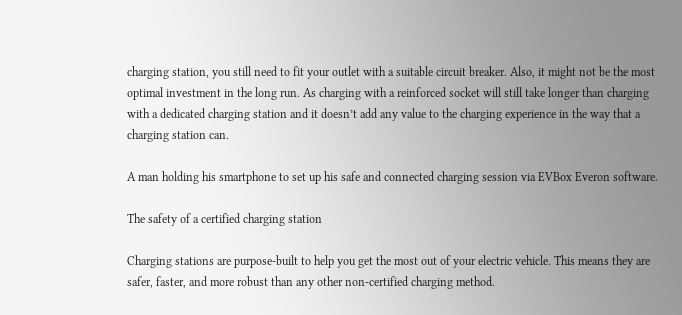charging station, you still need to fit your outlet with a suitable circuit breaker. Also, it might not be the most optimal investment in the long run. As charging with a reinforced socket will still take longer than charging with a dedicated charging station and it doesn’t add any value to the charging experience in the way that a charging station can.

A man holding his smartphone to set up his safe and connected charging session via EVBox Everon software.

The safety of a certified charging station

Charging stations are purpose-built to help you get the most out of your electric vehicle. This means they are safer, faster, and more robust than any other non-certified charging method.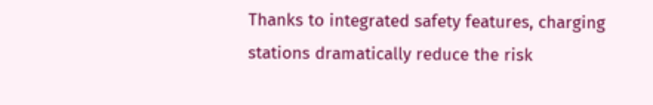Thanks to integrated safety features, charging stations dramatically reduce the risk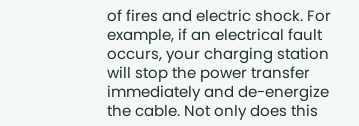of fires and electric shock. For example, if an electrical fault occurs, your charging station will stop the power transfer immediately and de-energize the cable. Not only does this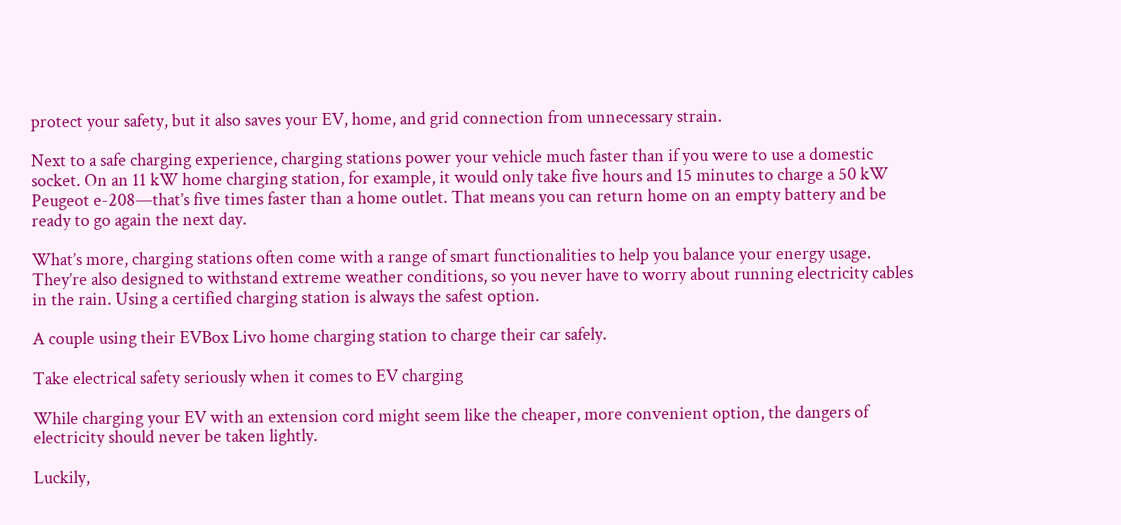protect your safety, but it also saves your EV, home, and grid connection from unnecessary strain.

Next to a safe charging experience, charging stations power your vehicle much faster than if you were to use a domestic socket. On an 11 kW home charging station, for example, it would only take five hours and 15 minutes to charge a 50 kW Peugeot e-208—that’s five times faster than a home outlet. That means you can return home on an empty battery and be ready to go again the next day.

What’s more, charging stations often come with a range of smart functionalities to help you balance your energy usage. They’re also designed to withstand extreme weather conditions, so you never have to worry about running electricity cables in the rain. Using a certified charging station is always the safest option.

A couple using their EVBox Livo home charging station to charge their car safely.

Take electrical safety seriously when it comes to EV charging

While charging your EV with an extension cord might seem like the cheaper, more convenient option, the dangers of electricity should never be taken lightly.

Luckily,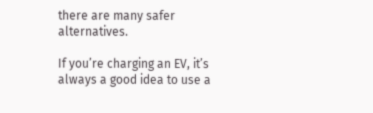there are many safer alternatives.

If you’re charging an EV, it’s always a good idea to use a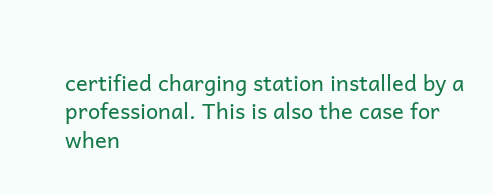certified charging station installed by a professional. This is also the case for when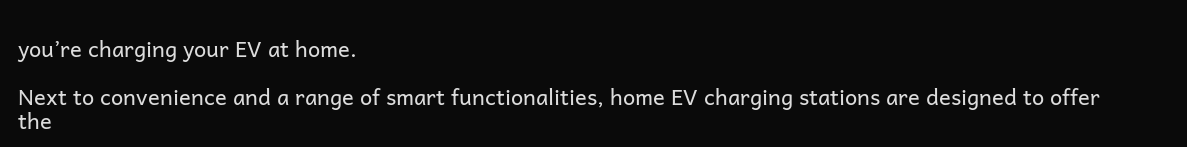you’re charging your EV at home.

Next to convenience and a range of smart functionalities, home EV charging stations are designed to offer the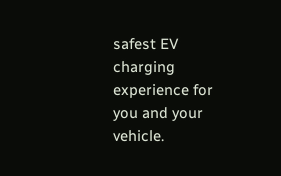safest EV charging experience for you and your vehicle.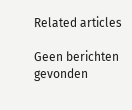Related articles

Geen berichten gevonden